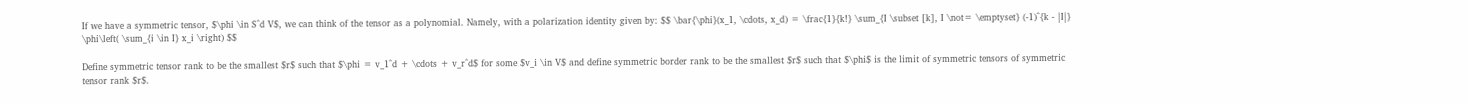If we have a symmetric tensor, $\phi \in S^d V$, we can think of the tensor as a polynomial. Namely, with a polarization identity given by: $$ \bar{\phi}(x_1, \cdots, x_d) = \frac{1}{k!} \sum_{I \subset [k], I \not= \emptyset} (-1)^{k - |I|} \phi\left( \sum_{i \in I} x_i \right) $$

Define symmetric tensor rank to be the smallest $r$ such that $\phi = v_1^d + \cdots + v_r^d$ for some $v_i \in V$ and define symmetric border rank to be the smallest $r$ such that $\phi$ is the limit of symmetric tensors of symmetric tensor rank $r$.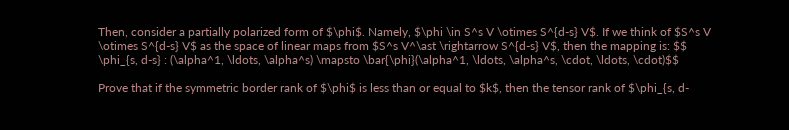Then, consider a partially polarized form of $\phi$. Namely, $\phi \in S^s V \otimes S^{d-s} V$. If we think of $S^s V \otimes S^{d-s} V$ as the space of linear maps from $S^s V^\ast \rightarrow S^{d-s} V$, then the mapping is: $$ \phi_{s, d-s} : (\alpha^1, \ldots, \alpha^s) \mapsto \bar{\phi}(\alpha^1, \ldots, \alpha^s, \cdot, \ldots, \cdot)$$

Prove that if the symmetric border rank of $\phi$ is less than or equal to $k$, then the tensor rank of $\phi_{s, d-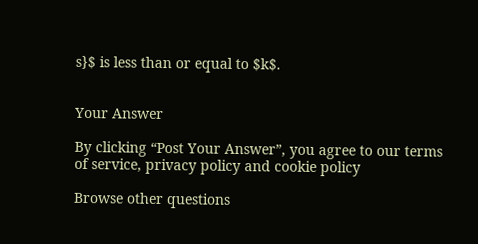s}$ is less than or equal to $k$.


Your Answer

By clicking “Post Your Answer”, you agree to our terms of service, privacy policy and cookie policy

Browse other questions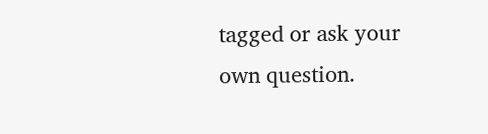tagged or ask your own question.